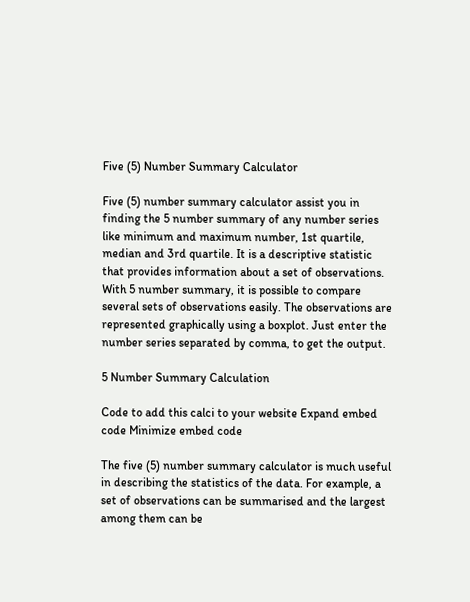Five (5) Number Summary Calculator

Five (5) number summary calculator assist you in finding the 5 number summary of any number series like minimum and maximum number, 1st quartile, median and 3rd quartile. It is a descriptive statistic that provides information about a set of observations. With 5 number summary, it is possible to compare several sets of observations easily. The observations are represented graphically using a boxplot. Just enter the number series separated by comma, to get the output.

5 Number Summary Calculation

Code to add this calci to your website Expand embed code Minimize embed code

The five (5) number summary calculator is much useful in describing the statistics of the data. For example, a set of observations can be summarised and the largest among them can be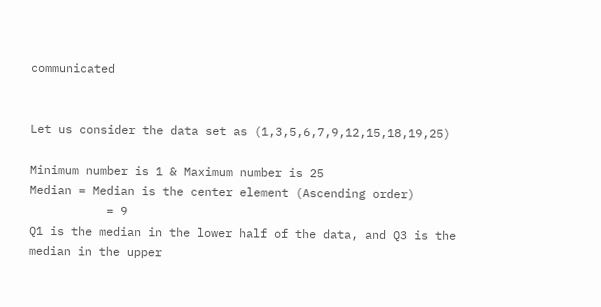communicated


Let us consider the data set as (1,3,5,6,7,9,12,15,18,19,25)

Minimum number is 1 & Maximum number is 25
Median = Median is the center element (Ascending order)
           = 9
Q1 is the median in the lower half of the data, and Q3 is the median in the upper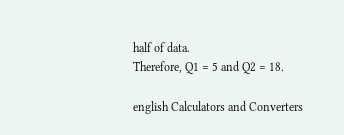half of data.
Therefore, Q1 = 5 and Q2 = 18.

english Calculators and Converters